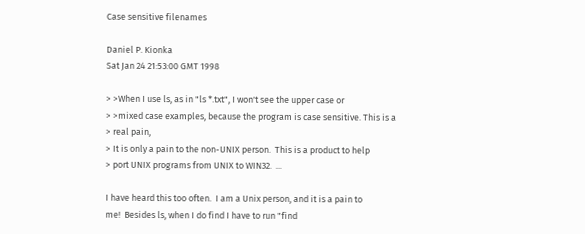Case sensitive filenames

Daniel P. Kionka
Sat Jan 24 21:53:00 GMT 1998

> >When I use ls, as in "ls *.txt", I won't see the upper case or
> >mixed case examples, because the program is case sensitive. This is a
> real pain,
> It is only a pain to the non-UNIX person.  This is a product to help
> port UNIX programs from UNIX to WIN32.  ...

I have heard this too often.  I am a Unix person, and it is a pain to
me!  Besides ls, when I do find I have to run "find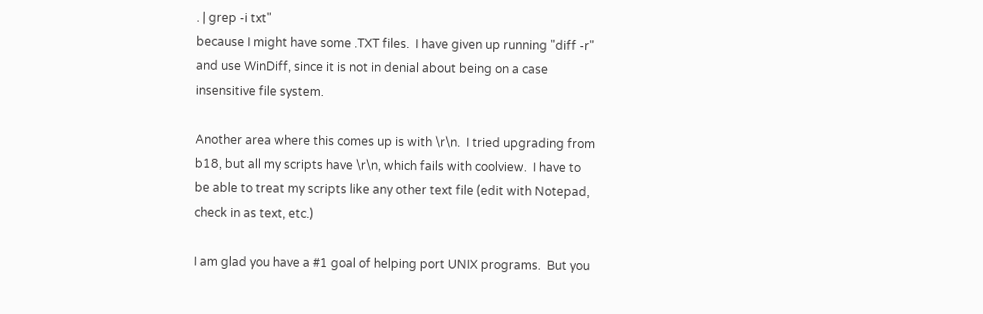. | grep -i txt"
because I might have some .TXT files.  I have given up running "diff -r"
and use WinDiff, since it is not in denial about being on a case
insensitive file system.

Another area where this comes up is with \r\n.  I tried upgrading from
b18, but all my scripts have \r\n, which fails with coolview.  I have to
be able to treat my scripts like any other text file (edit with Notepad,
check in as text, etc.)

I am glad you have a #1 goal of helping port UNIX programs.  But you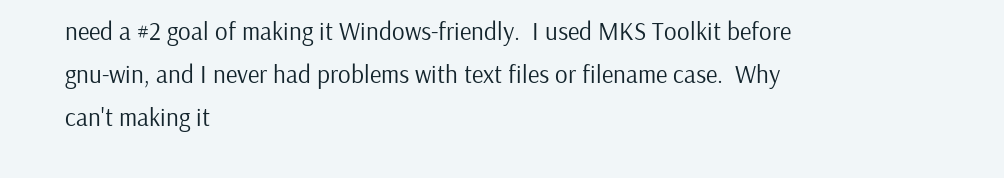need a #2 goal of making it Windows-friendly.  I used MKS Toolkit before
gnu-win, and I never had problems with text files or filename case.  Why
can't making it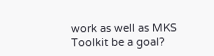work as well as MKS Toolkit be a goal?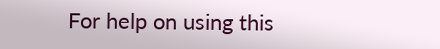For help on using this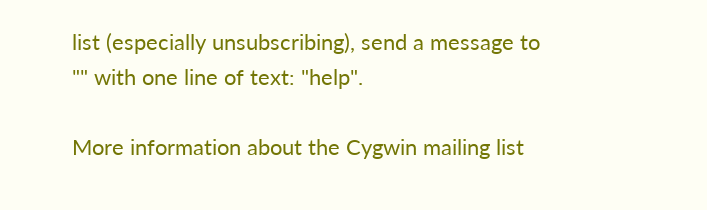list (especially unsubscribing), send a message to
"" with one line of text: "help".

More information about the Cygwin mailing list